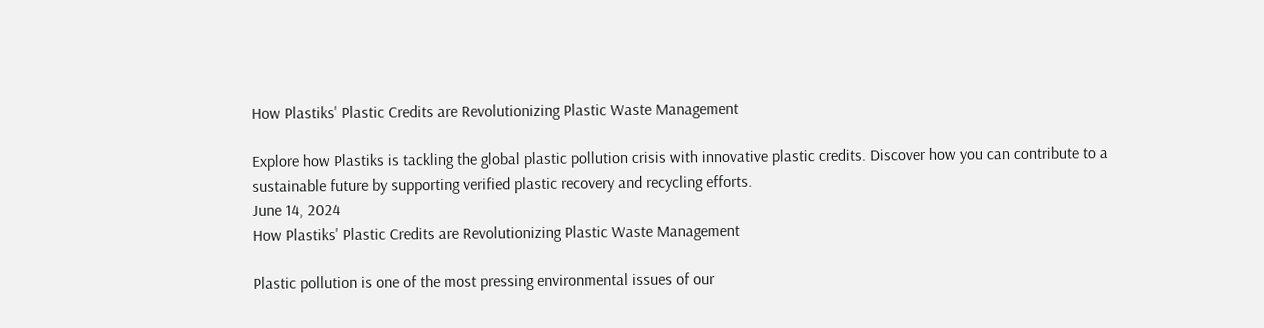How Plastiks' Plastic Credits are Revolutionizing Plastic Waste Management

Explore how Plastiks is tackling the global plastic pollution crisis with innovative plastic credits. Discover how you can contribute to a sustainable future by supporting verified plastic recovery and recycling efforts.
June 14, 2024
How Plastiks' Plastic Credits are Revolutionizing Plastic Waste Management

Plastic pollution is one of the most pressing environmental issues of our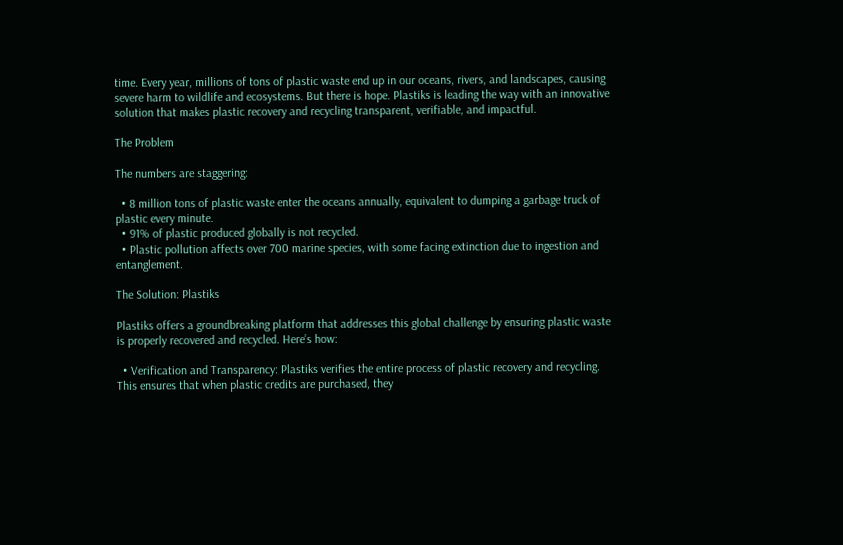time. Every year, millions of tons of plastic waste end up in our oceans, rivers, and landscapes, causing severe harm to wildlife and ecosystems. But there is hope. Plastiks is leading the way with an innovative solution that makes plastic recovery and recycling transparent, verifiable, and impactful.

The Problem

The numbers are staggering:

  • 8 million tons of plastic waste enter the oceans annually, equivalent to dumping a garbage truck of plastic every minute.
  • 91% of plastic produced globally is not recycled.
  • Plastic pollution affects over 700 marine species, with some facing extinction due to ingestion and entanglement.

The Solution: Plastiks

Plastiks offers a groundbreaking platform that addresses this global challenge by ensuring plastic waste is properly recovered and recycled. Here’s how:

  • Verification and Transparency: Plastiks verifies the entire process of plastic recovery and recycling. This ensures that when plastic credits are purchased, they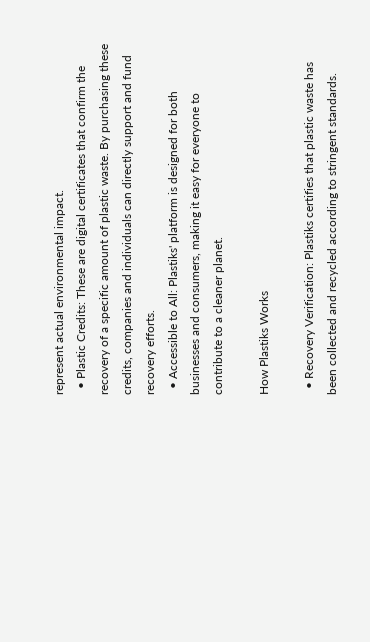represent actual environmental impact.
  • Plastic Credits: These are digital certificates that confirm the recovery of a specific amount of plastic waste. By purchasing these credits, companies and individuals can directly support and fund recovery efforts.
  • Accessible to All: Plastiks' platform is designed for both businesses and consumers, making it easy for everyone to contribute to a cleaner planet.

How Plastiks Works

  • Recovery Verification: Plastiks certifies that plastic waste has been collected and recycled according to stringent standards.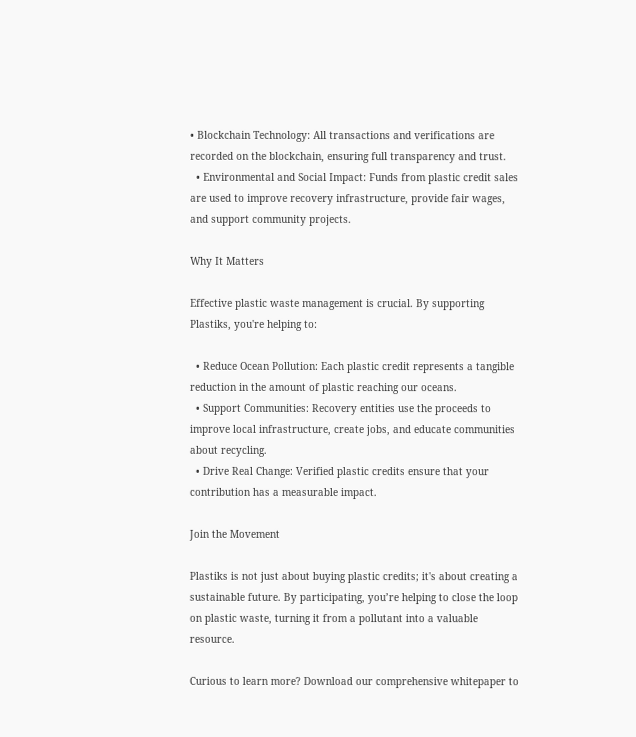• Blockchain Technology: All transactions and verifications are recorded on the blockchain, ensuring full transparency and trust.
  • Environmental and Social Impact: Funds from plastic credit sales are used to improve recovery infrastructure, provide fair wages, and support community projects.

Why It Matters

Effective plastic waste management is crucial. By supporting Plastiks, you're helping to:

  • Reduce Ocean Pollution: Each plastic credit represents a tangible reduction in the amount of plastic reaching our oceans.
  • Support Communities: Recovery entities use the proceeds to improve local infrastructure, create jobs, and educate communities about recycling.
  • Drive Real Change: Verified plastic credits ensure that your contribution has a measurable impact.

Join the Movement

Plastiks is not just about buying plastic credits; it's about creating a sustainable future. By participating, you’re helping to close the loop on plastic waste, turning it from a pollutant into a valuable resource.

Curious to learn more? Download our comprehensive whitepaper to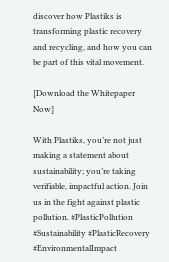discover how Plastiks is transforming plastic recovery and recycling, and how you can be part of this vital movement.

[Download the Whitepaper Now]

With Plastiks, you’re not just making a statement about sustainability; you’re taking verifiable, impactful action. Join us in the fight against plastic pollution. #PlasticPollution #Sustainability #PlasticRecovery #EnvironmentalImpact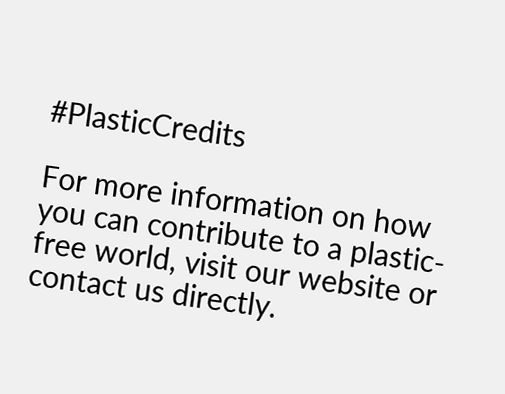#PlasticCredits

For more information on how you can contribute to a plastic-free world, visit our website or contact us directly.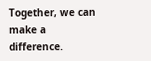Together, we can make a difference.